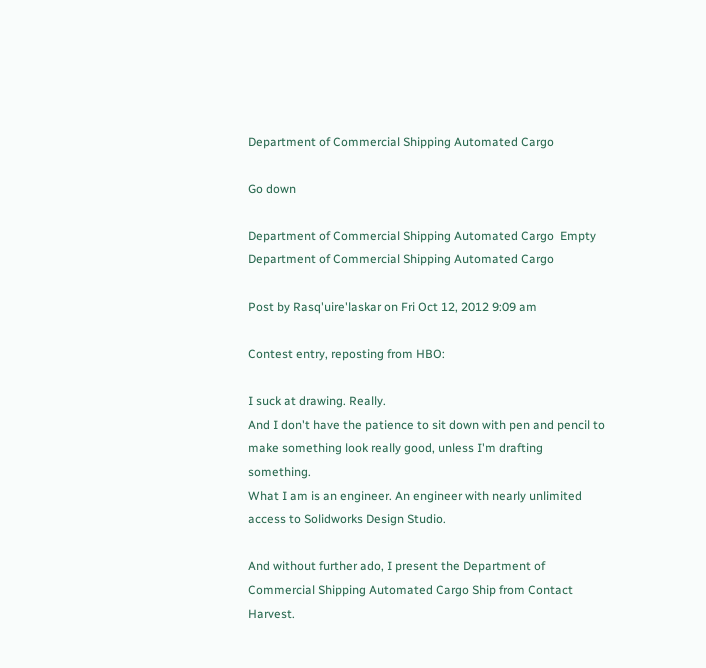Department of Commercial Shipping Automated Cargo

Go down

Department of Commercial Shipping Automated Cargo  Empty Department of Commercial Shipping Automated Cargo

Post by Rasq'uire'laskar on Fri Oct 12, 2012 9:09 am

Contest entry, reposting from HBO:

I suck at drawing. Really.
And I don't have the patience to sit down with pen and pencil to make something look really good, unless I'm drafting something.
What I am is an engineer. An engineer with nearly unlimited access to Solidworks Design Studio.

And without further ado, I present the Department of Commercial Shipping Automated Cargo Ship from Contact Harvest.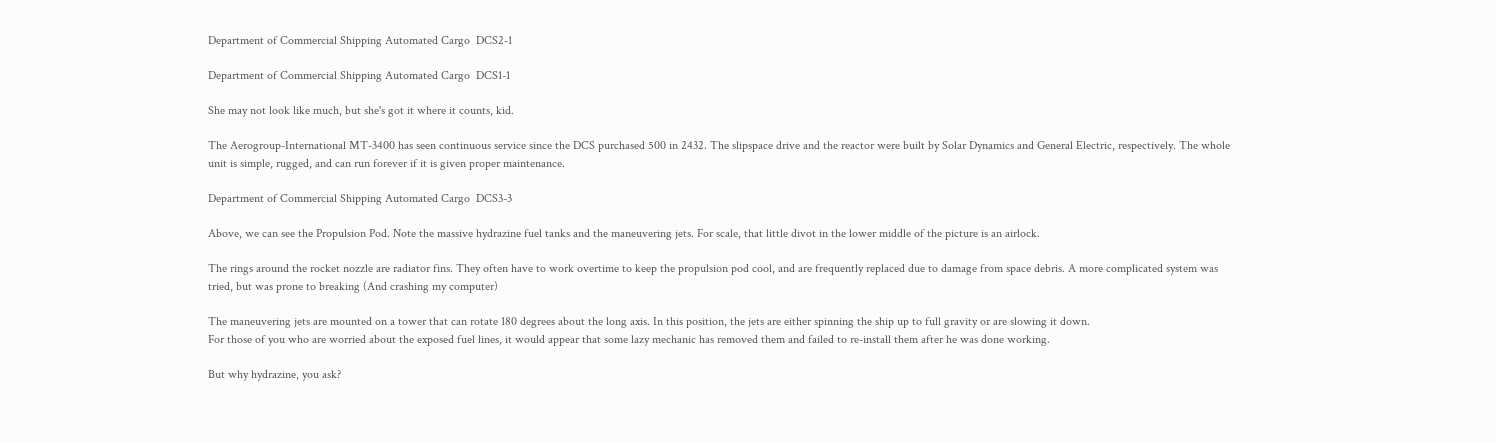Department of Commercial Shipping Automated Cargo  DCS2-1

Department of Commercial Shipping Automated Cargo  DCS1-1

She may not look like much, but she's got it where it counts, kid.

The Aerogroup-International MT-3400 has seen continuous service since the DCS purchased 500 in 2432. The slipspace drive and the reactor were built by Solar Dynamics and General Electric, respectively. The whole unit is simple, rugged, and can run forever if it is given proper maintenance.

Department of Commercial Shipping Automated Cargo  DCS3-3

Above, we can see the Propulsion Pod. Note the massive hydrazine fuel tanks and the maneuvering jets. For scale, that little divot in the lower middle of the picture is an airlock.

The rings around the rocket nozzle are radiator fins. They often have to work overtime to keep the propulsion pod cool, and are frequently replaced due to damage from space debris. A more complicated system was tried, but was prone to breaking (And crashing my computer)

The maneuvering jets are mounted on a tower that can rotate 180 degrees about the long axis. In this position, the jets are either spinning the ship up to full gravity or are slowing it down.
For those of you who are worried about the exposed fuel lines, it would appear that some lazy mechanic has removed them and failed to re-install them after he was done working.

But why hydrazine, you ask?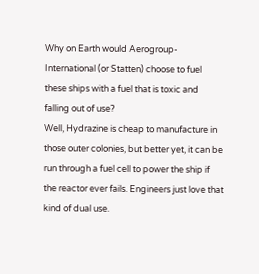Why on Earth would Aerogroup-International (or Statten) choose to fuel these ships with a fuel that is toxic and falling out of use?
Well, Hydrazine is cheap to manufacture in those outer colonies, but better yet, it can be run through a fuel cell to power the ship if the reactor ever fails. Engineers just love that kind of dual use.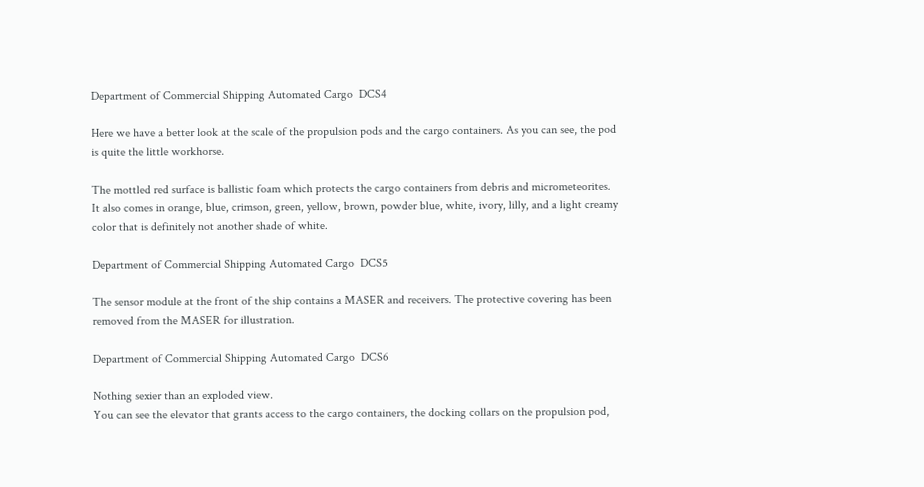Department of Commercial Shipping Automated Cargo  DCS4

Here we have a better look at the scale of the propulsion pods and the cargo containers. As you can see, the pod is quite the little workhorse.

The mottled red surface is ballistic foam which protects the cargo containers from debris and micrometeorites. It also comes in orange, blue, crimson, green, yellow, brown, powder blue, white, ivory, lilly, and a light creamy color that is definitely not another shade of white.

Department of Commercial Shipping Automated Cargo  DCS5

The sensor module at the front of the ship contains a MASER and receivers. The protective covering has been removed from the MASER for illustration.

Department of Commercial Shipping Automated Cargo  DCS6

Nothing sexier than an exploded view.
You can see the elevator that grants access to the cargo containers, the docking collars on the propulsion pod,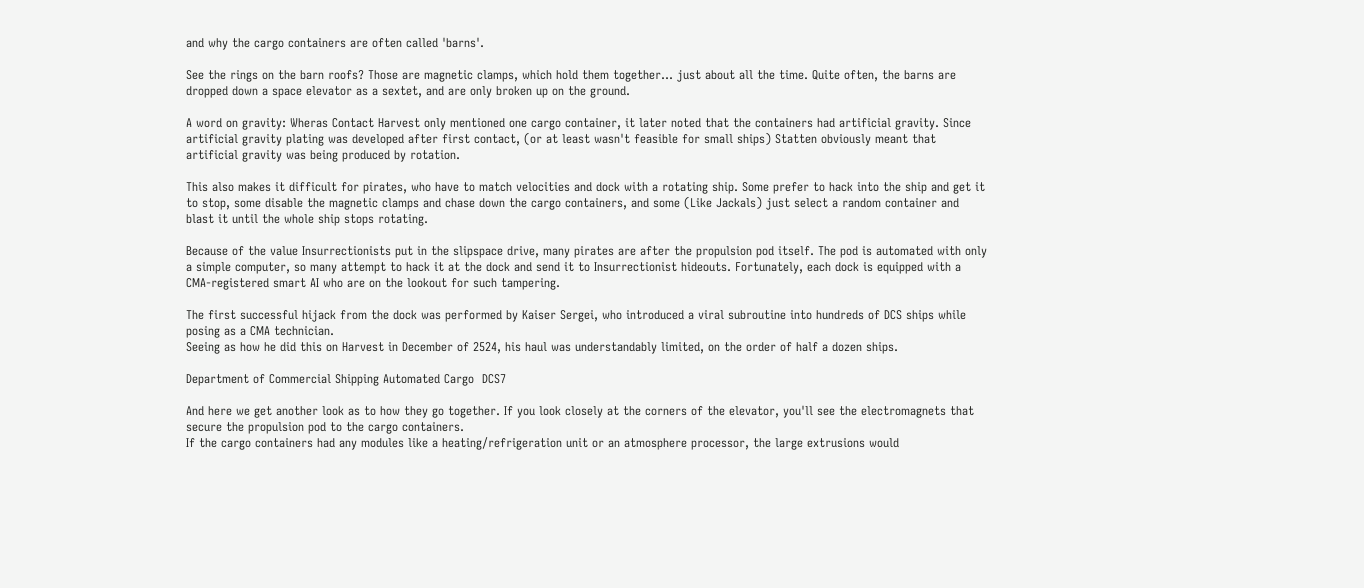and why the cargo containers are often called 'barns'.

See the rings on the barn roofs? Those are magnetic clamps, which hold them together... just about all the time. Quite often, the barns are dropped down a space elevator as a sextet, and are only broken up on the ground.

A word on gravity: Wheras Contact Harvest only mentioned one cargo container, it later noted that the containers had artificial gravity. Since artificial gravity plating was developed after first contact, (or at least wasn't feasible for small ships) Statten obviously meant that artificial gravity was being produced by rotation.

This also makes it difficult for pirates, who have to match velocities and dock with a rotating ship. Some prefer to hack into the ship and get it to stop, some disable the magnetic clamps and chase down the cargo containers, and some (Like Jackals) just select a random container and blast it until the whole ship stops rotating.

Because of the value Insurrectionists put in the slipspace drive, many pirates are after the propulsion pod itself. The pod is automated with only a simple computer, so many attempt to hack it at the dock and send it to Insurrectionist hideouts. Fortunately, each dock is equipped with a CMA-registered smart AI who are on the lookout for such tampering.

The first successful hijack from the dock was performed by Kaiser Sergei, who introduced a viral subroutine into hundreds of DCS ships while posing as a CMA technician.
Seeing as how he did this on Harvest in December of 2524, his haul was understandably limited, on the order of half a dozen ships.

Department of Commercial Shipping Automated Cargo  DCS7

And here we get another look as to how they go together. If you look closely at the corners of the elevator, you'll see the electromagnets that secure the propulsion pod to the cargo containers.
If the cargo containers had any modules like a heating/refrigeration unit or an atmosphere processor, the large extrusions would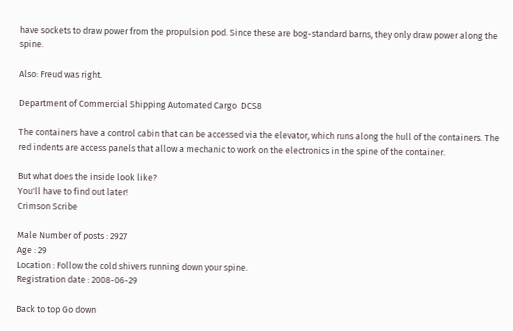have sockets to draw power from the propulsion pod. Since these are bog-standard barns, they only draw power along the spine.

Also: Freud was right.

Department of Commercial Shipping Automated Cargo  DCS8

The containers have a control cabin that can be accessed via the elevator, which runs along the hull of the containers. The red indents are access panels that allow a mechanic to work on the electronics in the spine of the container.

But what does the inside look like?
You'll have to find out later!
Crimson Scribe

Male Number of posts : 2927
Age : 29
Location : Follow the cold shivers running down your spine.
Registration date : 2008-06-29

Back to top Go down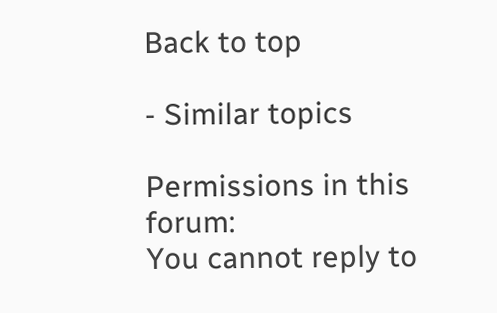Back to top

- Similar topics

Permissions in this forum:
You cannot reply to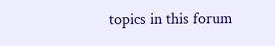topics in this forum